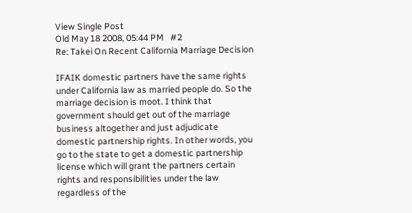View Single Post
Old May 18 2008, 05:44 PM   #2
Re: Takei On Recent California Marriage Decision

IFAIK domestic partners have the same rights under California law as married people do. So the marriage decision is moot. I think that government should get out of the marriage business altogether and just adjudicate domestic partnership rights. In other words, you go to the state to get a domestic partnership license which will grant the partners certain rights and responsibilities under the law regardless of the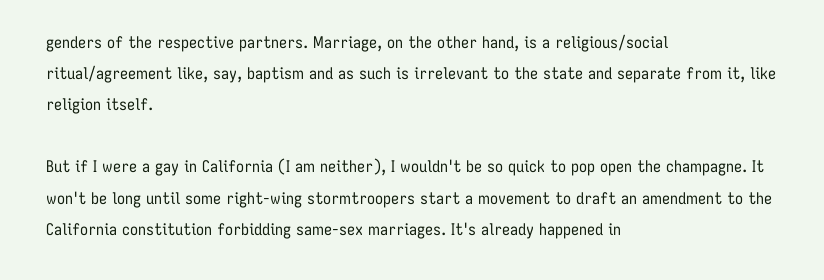genders of the respective partners. Marriage, on the other hand, is a religious/social ritual/agreement like, say, baptism and as such is irrelevant to the state and separate from it, like religion itself.

But if I were a gay in California (I am neither), I wouldn't be so quick to pop open the champagne. It won't be long until some right-wing stormtroopers start a movement to draft an amendment to the California constitution forbidding same-sex marriages. It's already happened in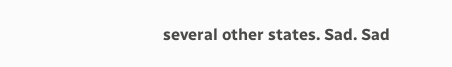several other states. Sad. Sad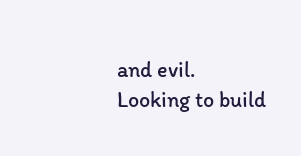and evil.
Looking to build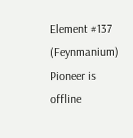Element #137 (Feynmanium)
Pioneer is offline